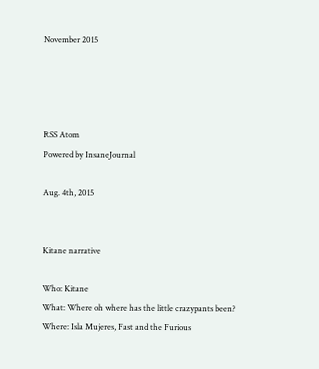November 2015




RSS Atom
Powered by InsaneJournal

Aug. 4th, 2015


Kitane narrative

Who: Kitane
What: Where oh where has the little crazypants been?
Where: Isla Mujeres, Fast and the Furious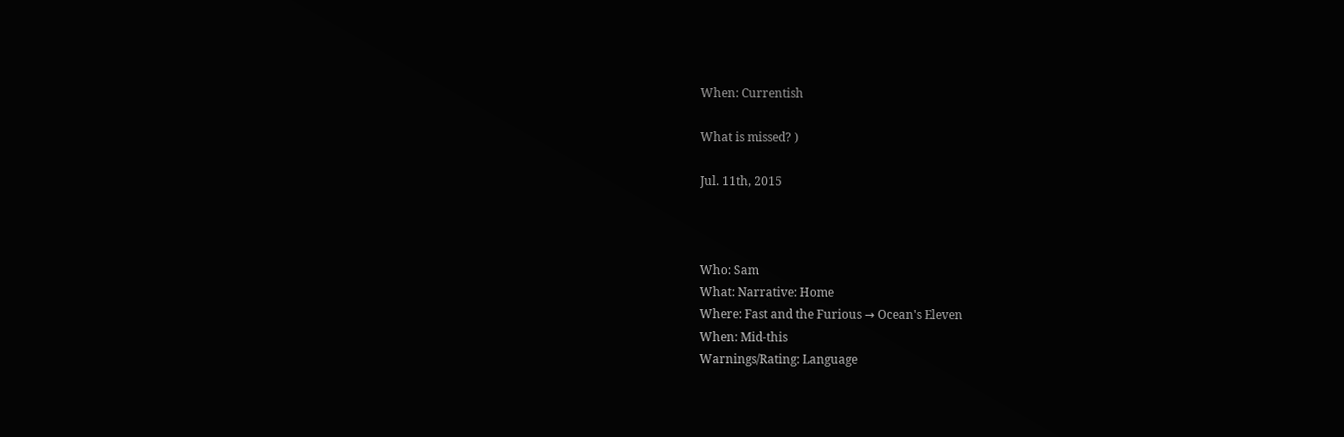When: Currentish

What is missed? )

Jul. 11th, 2015



Who: Sam
What: Narrative: Home
Where: Fast and the Furious → Ocean's Eleven
When: Mid-this
Warnings/Rating: Language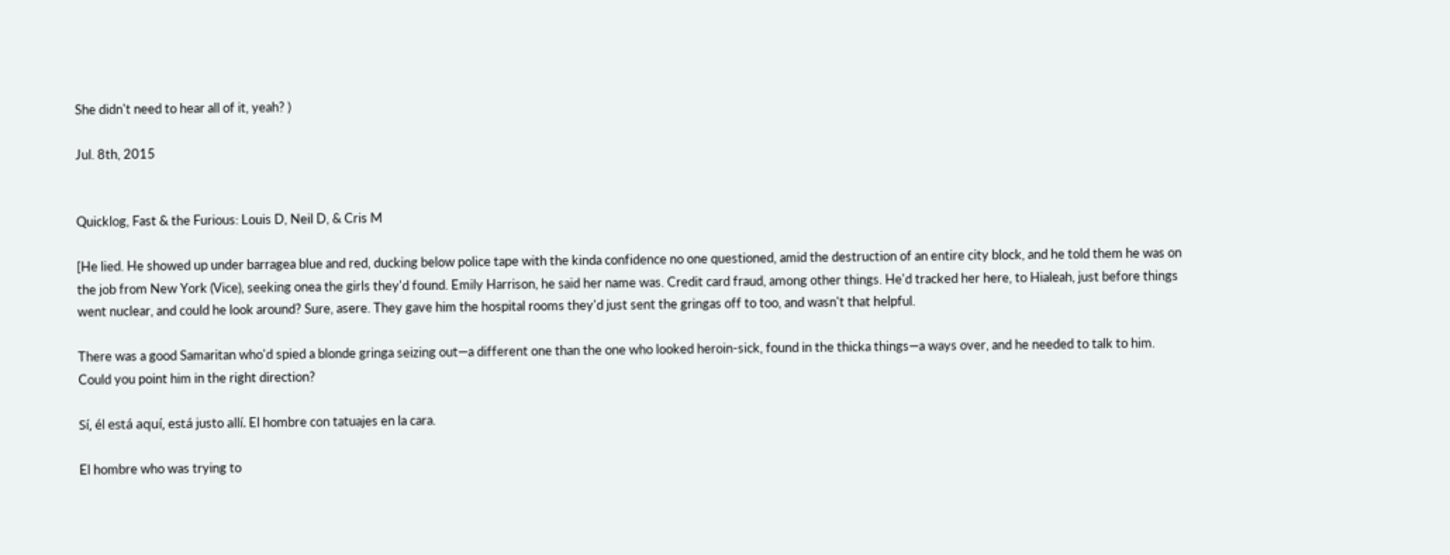She didn't need to hear all of it, yeah? )

Jul. 8th, 2015


Quicklog, Fast & the Furious: Louis D, Neil D, & Cris M

[He lied. He showed up under barragea blue and red, ducking below police tape with the kinda confidence no one questioned, amid the destruction of an entire city block, and he told them he was on the job from New York (Vice), seeking onea the girls they'd found. Emily Harrison, he said her name was. Credit card fraud, among other things. He'd tracked her here, to Hialeah, just before things went nuclear, and could he look around? Sure, asere. They gave him the hospital rooms they'd just sent the gringas off to too, and wasn't that helpful.

There was a good Samaritan who'd spied a blonde gringa seizing out—a different one than the one who looked heroin-sick, found in the thicka things—a ways over, and he needed to talk to him. Could you point him in the right direction?

Sí, él está aquí, está justo allí. El hombre con tatuajes en la cara.

El hombre who was trying to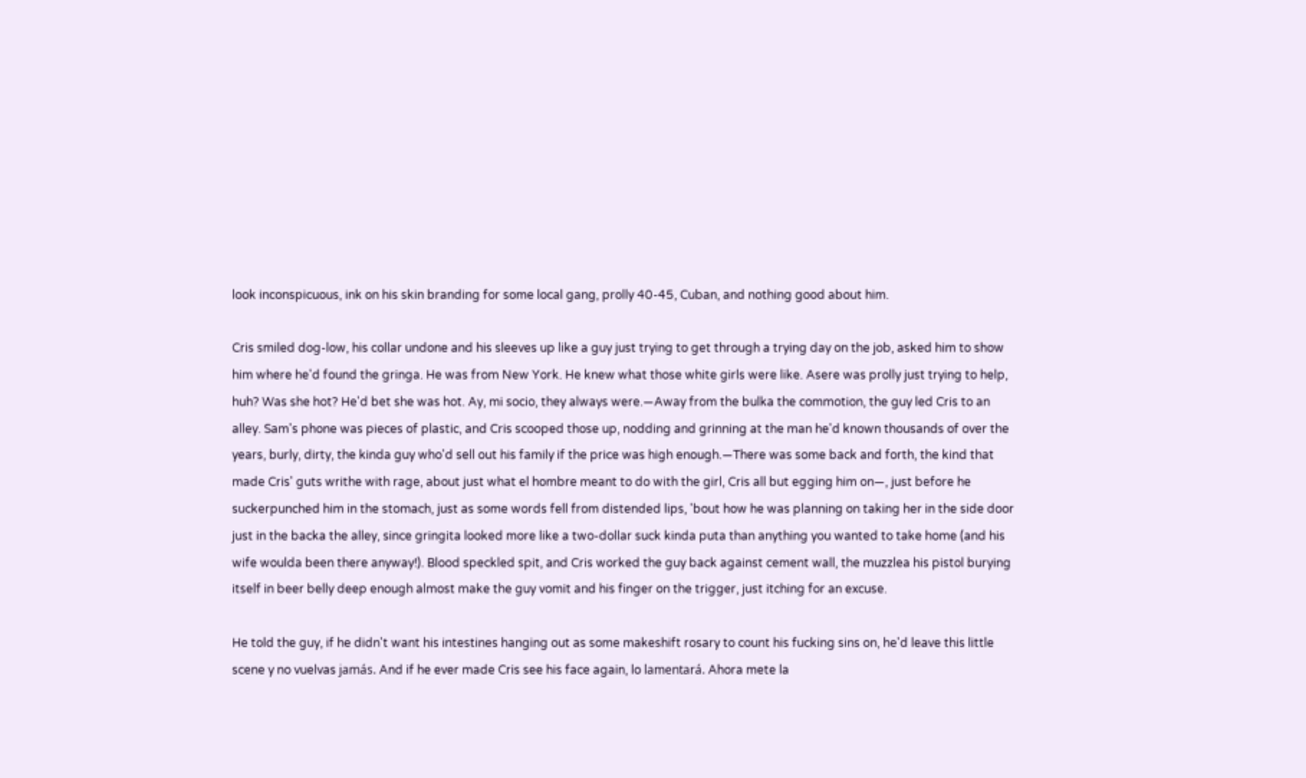look inconspicuous, ink on his skin branding for some local gang, prolly 40-45, Cuban, and nothing good about him.

Cris smiled dog-low, his collar undone and his sleeves up like a guy just trying to get through a trying day on the job, asked him to show him where he'd found the gringa. He was from New York. He knew what those white girls were like. Asere was prolly just trying to help, huh? Was she hot? He'd bet she was hot. Ay, mi socio, they always were.—Away from the bulka the commotion, the guy led Cris to an alley. Sam's phone was pieces of plastic, and Cris scooped those up, nodding and grinning at the man he'd known thousands of over the years, burly, dirty, the kinda guy who'd sell out his family if the price was high enough.—There was some back and forth, the kind that made Cris' guts writhe with rage, about just what el hombre meant to do with the girl, Cris all but egging him on—, just before he suckerpunched him in the stomach, just as some words fell from distended lips, 'bout how he was planning on taking her in the side door just in the backa the alley, since gringita looked more like a two-dollar suck kinda puta than anything you wanted to take home (and his wife woulda been there anyway!). Blood speckled spit, and Cris worked the guy back against cement wall, the muzzlea his pistol burying itself in beer belly deep enough almost make the guy vomit and his finger on the trigger, just itching for an excuse.

He told the guy, if he didn't want his intestines hanging out as some makeshift rosary to count his fucking sins on, he'd leave this little scene y no vuelvas jamás. And if he ever made Cris see his face again, lo lamentará. Ahora mete la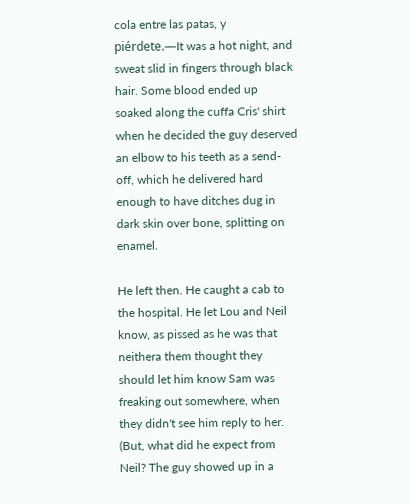cola entre las patas, y piérdete.—It was a hot night, and sweat slid in fingers through black hair. Some blood ended up soaked along the cuffa Cris' shirt when he decided the guy deserved an elbow to his teeth as a send-off, which he delivered hard enough to have ditches dug in dark skin over bone, splitting on enamel.

He left then. He caught a cab to the hospital. He let Lou and Neil know, as pissed as he was that neithera them thought they should let him know Sam was freaking out somewhere, when they didn't see him reply to her. (But, what did he expect from Neil? The guy showed up in a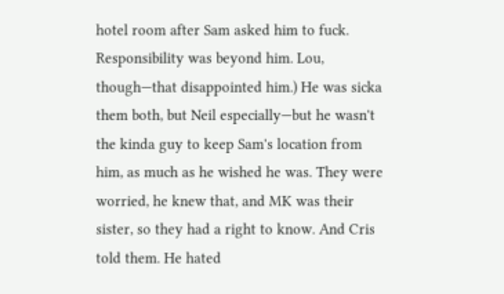hotel room after Sam asked him to fuck. Responsibility was beyond him. Lou, though—that disappointed him.) He was sicka them both, but Neil especially—but he wasn't the kinda guy to keep Sam's location from him, as much as he wished he was. They were worried, he knew that, and MK was their sister, so they had a right to know. And Cris told them. He hated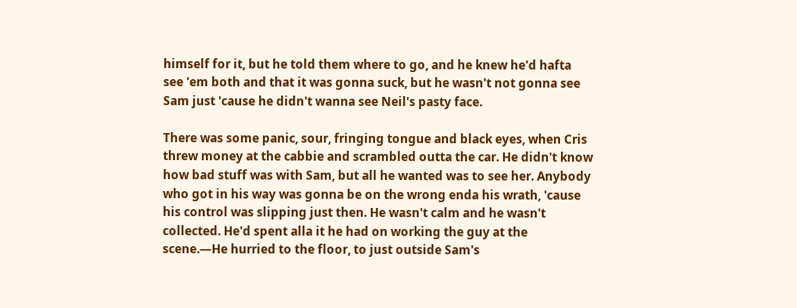himself for it, but he told them where to go, and he knew he'd hafta see 'em both and that it was gonna suck, but he wasn't not gonna see Sam just 'cause he didn't wanna see Neil's pasty face.

There was some panic, sour, fringing tongue and black eyes, when Cris threw money at the cabbie and scrambled outta the car. He didn't know how bad stuff was with Sam, but all he wanted was to see her. Anybody who got in his way was gonna be on the wrong enda his wrath, 'cause his control was slipping just then. He wasn't calm and he wasn't collected. He'd spent alla it he had on working the guy at the scene.—He hurried to the floor, to just outside Sam's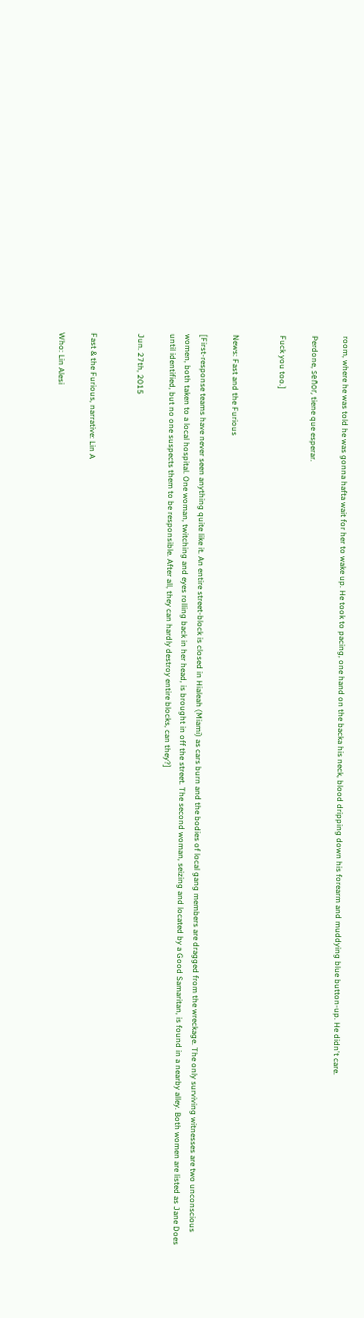room, where he was told he was gonna hafta wait for her to wake up. He took to pacing, one hand on the backa his neck, blood dripping down his forearm and muddying blue button-up. He didn't care.

Perdone, señor, tiene que esperar.

Fuck you too.]


News: Fast and the Furious

[First-response teams have never seen anything quite like it. An entire street-block is closed in Hialeah (Miami) as cars burn and the bodies of local gang members are dragged from the wreckage. The only surviving witnesses are two unconscious women, both taken to a local hospital. One woman, twitching and eyes rolling back in her head, is brought in off the street. The second woman, seizing and located by a Good Samaritan, is found in a nearby alley. Both women are listed as Jane Does until identified, but no one suspects them to be responsible. After all, they can hardly destroy entire blocks, can they?]

Jun. 27th, 2015


Fast & the Furious, narrative: Lin A

Who: Lin Alesi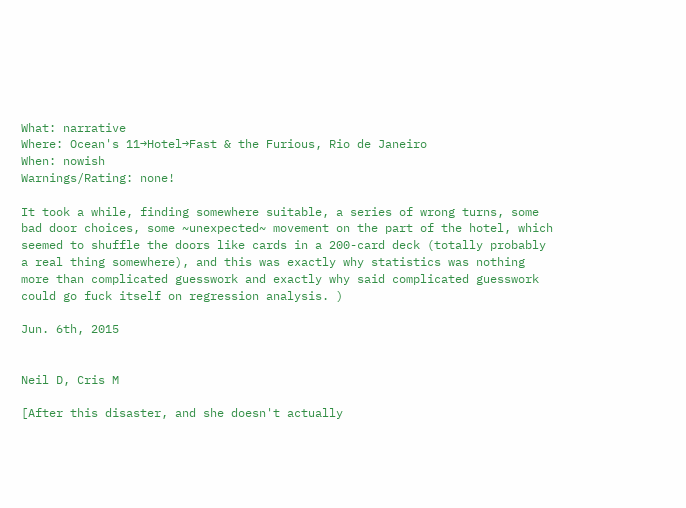What: narrative
Where: Ocean's 11→Hotel→Fast & the Furious, Rio de Janeiro
When: nowish
Warnings/Rating: none!

It took a while, finding somewhere suitable, a series of wrong turns, some bad door choices, some ~unexpected~ movement on the part of the hotel, which seemed to shuffle the doors like cards in a 200-card deck (totally probably a real thing somewhere), and this was exactly why statistics was nothing more than complicated guesswork and exactly why said complicated guesswork could go fuck itself on regression analysis. )

Jun. 6th, 2015


Neil D, Cris M

[After this disaster, and she doesn't actually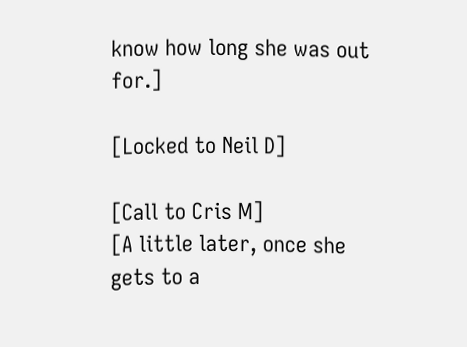know how long she was out for.]

[Locked to Neil D]

[Call to Cris M]
[A little later, once she gets to a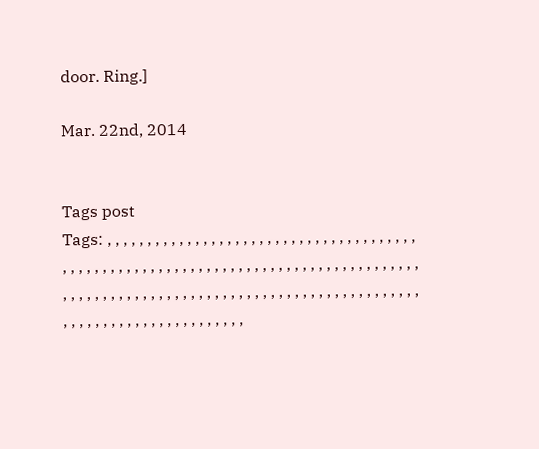door. Ring.]

Mar. 22nd, 2014


Tags post
Tags: , , , , , , , , , , , , , , , , , , , , , , , , , , , , , , , , , , , , , , , , , , , , , , , , , , , , , , , , , , , , , , , , , , , , , , , , , , , , , , , , , , , , , , , , , , , , , , , , , , , , , , , , , , , , , , , , , , , , , , , , , , , , , , , , , , , , , , , , , , , , , , , , , , , , , , , ,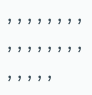, , , , , , , , , , , , , , , , , , , , ,